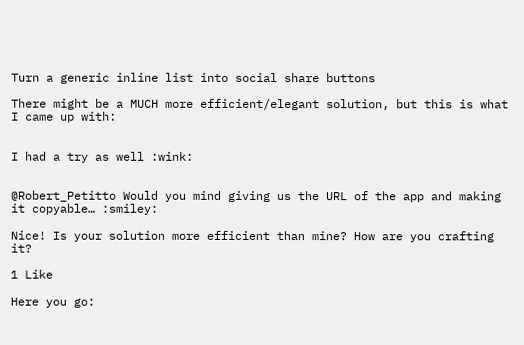Turn a generic inline list into social share buttons

There might be a MUCH more efficient/elegant solution, but this is what I came up with:


I had a try as well :wink:


@Robert_Petitto Would you mind giving us the URL of the app and making it copyable… :smiley:

Nice! Is your solution more efficient than mine? How are you crafting it?

1 Like

Here you go: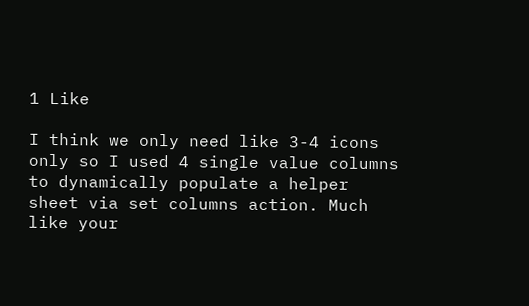1 Like

I think we only need like 3-4 icons only so I used 4 single value columns to dynamically populate a helper sheet via set columns action. Much like your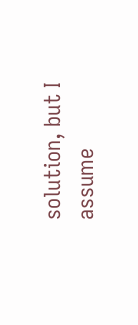solution, but I assume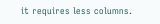it requires less columns.